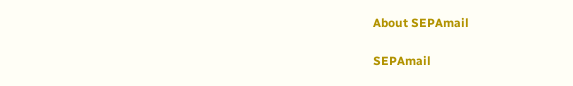About SEPAmail

SEPAmail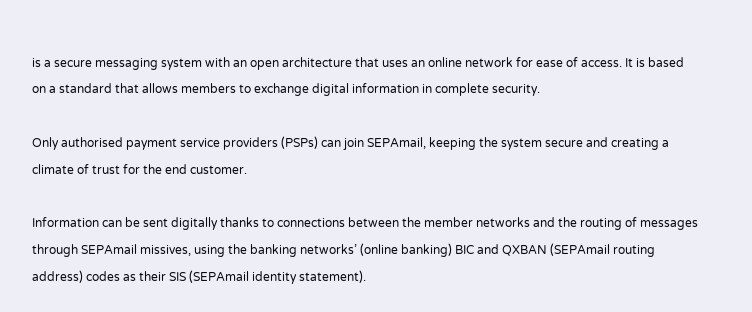is a secure messaging system with an open architecture that uses an online network for ease of access. It is based on a standard that allows members to exchange digital information in complete security.

Only authorised payment service providers (PSPs) can join SEPAmail, keeping the system secure and creating a climate of trust for the end customer.

Information can be sent digitally thanks to connections between the member networks and the routing of messages through SEPAmail missives, using the banking networks’ (online banking) BIC and QXBAN (SEPAmail routing address) codes as their SIS (SEPAmail identity statement).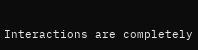Interactions are completely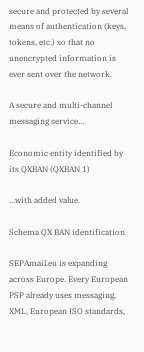secure and protected by several means of authentication (keys, tokens, etc.) so that no unencrypted information is ever sent over the network.

A secure and multi-channel messaging service…

Economic entity identified by its QXBAN (QXBAN 1)

…with added value.

Schema QX BAN identification

SEPAmail.eu is expanding across Europe. Every European PSP already uses messaging, XML, European ISO standards,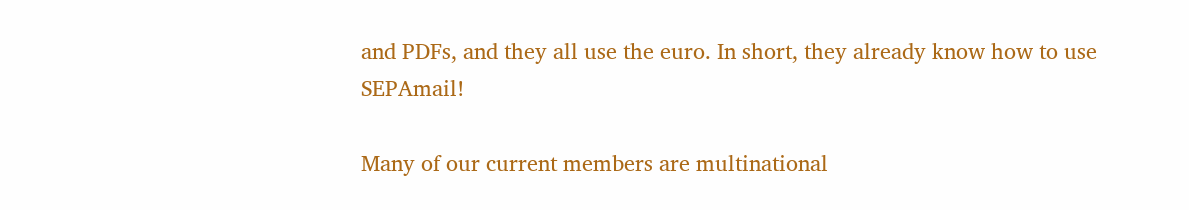and PDFs, and they all use the euro. In short, they already know how to use SEPAmail!

Many of our current members are multinational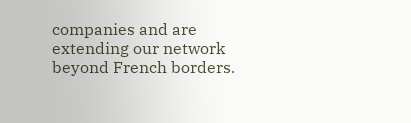companies and are extending our network beyond French borders.